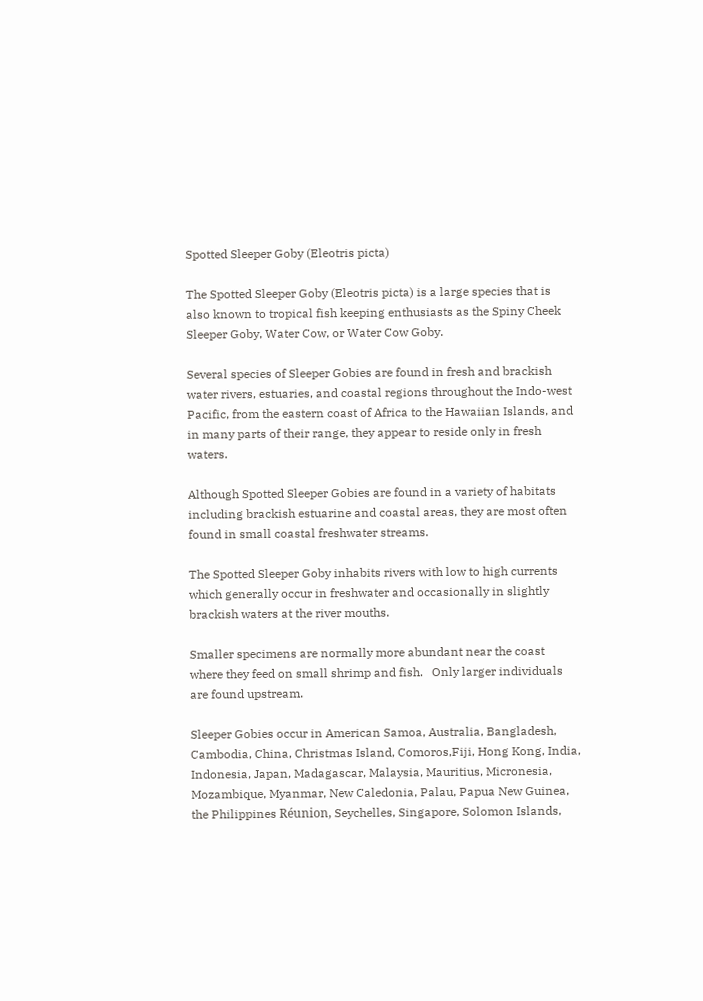Spotted Sleeper Goby (Eleotris picta)

The Spotted Sleeper Goby (Eleotris picta) is a large species that is also known to tropical fish keeping enthusiasts as the Spiny Cheek Sleeper Goby, Water Cow, or Water Cow Goby.

Several species of Sleeper Gobies are found in fresh and brackish water rivers, estuaries, and coastal regions throughout the Indo-west Pacific, from the eastern coast of Africa to the Hawaiian Islands, and in many parts of their range, they appear to reside only in fresh waters.

Although Spotted Sleeper Gobies are found in a variety of habitats including brackish estuarine and coastal areas, they are most often found in small coastal freshwater streams.

The Spotted Sleeper Goby inhabits rivers with low to high currents which generally occur in freshwater and occasionally in slightly brackish waters at the river mouths.

Smaller specimens are normally more abundant near the coast where they feed on small shrimp and fish.   Only larger individuals are found upstream.

Sleeper Gobies occur in American Samoa, Australia, Bangladesh, Cambodia, China, Christmas Island, Comoros,Fiji, Hong Kong, India, Indonesia, Japan, Madagascar, Malaysia, Mauritius, Micronesia, Mozambique, Myanmar, New Caledonia, Palau, Papua New Guinea, the Philippines Réunion, Seychelles, Singapore, Solomon Islands,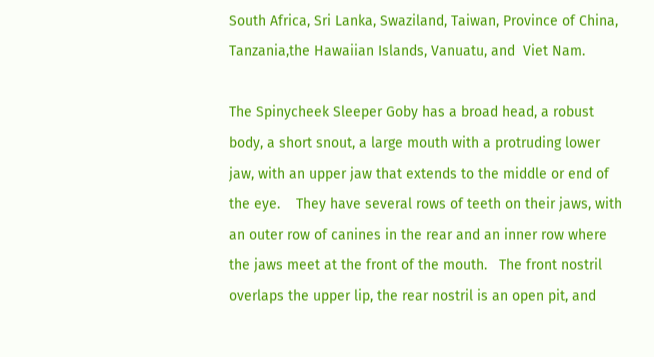South Africa, Sri Lanka, Swaziland, Taiwan, Province of China, Tanzania,the Hawaiian Islands, Vanuatu, and  Viet Nam.

The Spinycheek Sleeper Goby has a broad head, a robust body, a short snout, a large mouth with a protruding lower jaw, with an upper jaw that extends to the middle or end of the eye.    They have several rows of teeth on their jaws, with an outer row of canines in the rear and an inner row where the jaws meet at the front of the mouth.   The front nostril overlaps the upper lip, the rear nostril is an open pit, and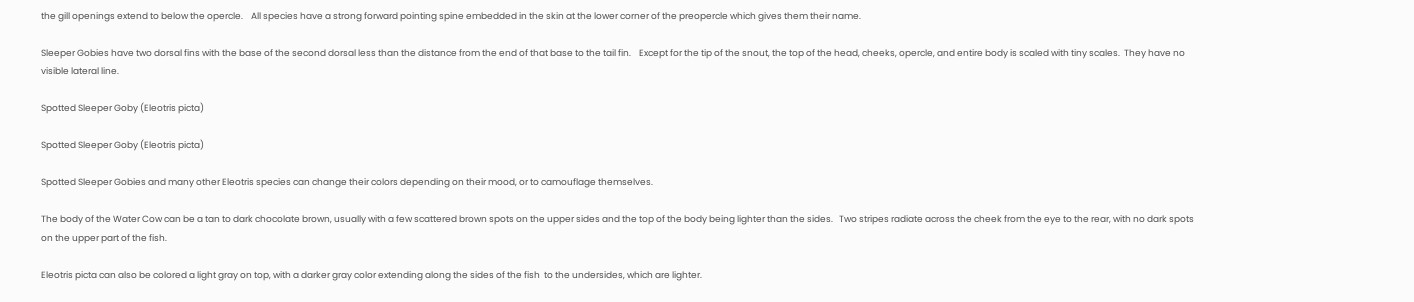the gill openings extend to below the opercle.    All species have a strong forward pointing spine embedded in the skin at the lower corner of the preopercle which gives them their name.

Sleeper Gobies have two dorsal fins with the base of the second dorsal less than the distance from the end of that base to the tail fin.    Except for the tip of the snout, the top of the head, cheeks, opercle, and entire body is scaled with tiny scales.  They have no visible lateral line.

Spotted Sleeper Goby (Eleotris picta)

Spotted Sleeper Goby (Eleotris picta)

Spotted Sleeper Gobies and many other Eleotris species can change their colors depending on their mood, or to camouflage themselves.

The body of the Water Cow can be a tan to dark chocolate brown, usually with a few scattered brown spots on the upper sides and the top of the body being lighter than the sides.   Two stripes radiate across the cheek from the eye to the rear, with no dark spots on the upper part of the fish.

Eleotris picta can also be colored a light gray on top, with a darker gray color extending along the sides of the fish  to the undersides, which are lighter.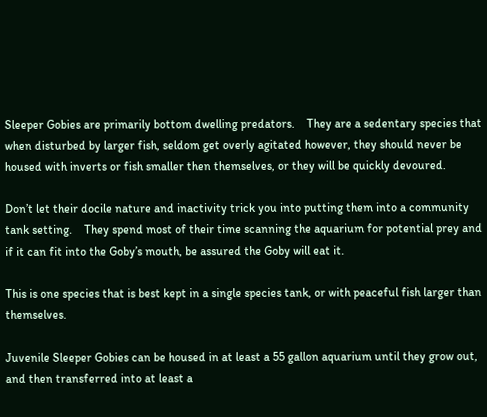Sleeper Gobies are primarily bottom dwelling predators.    They are a sedentary species that when disturbed by larger fish, seldom get overly agitated however, they should never be housed with inverts or fish smaller then themselves, or they will be quickly devoured.

Don’t let their docile nature and inactivity trick you into putting them into a community tank setting.    They spend most of their time scanning the aquarium for potential prey and if it can fit into the Goby’s mouth, be assured the Goby will eat it.

This is one species that is best kept in a single species tank, or with peaceful fish larger than themselves.

Juvenile Sleeper Gobies can be housed in at least a 55 gallon aquarium until they grow out, and then transferred into at least a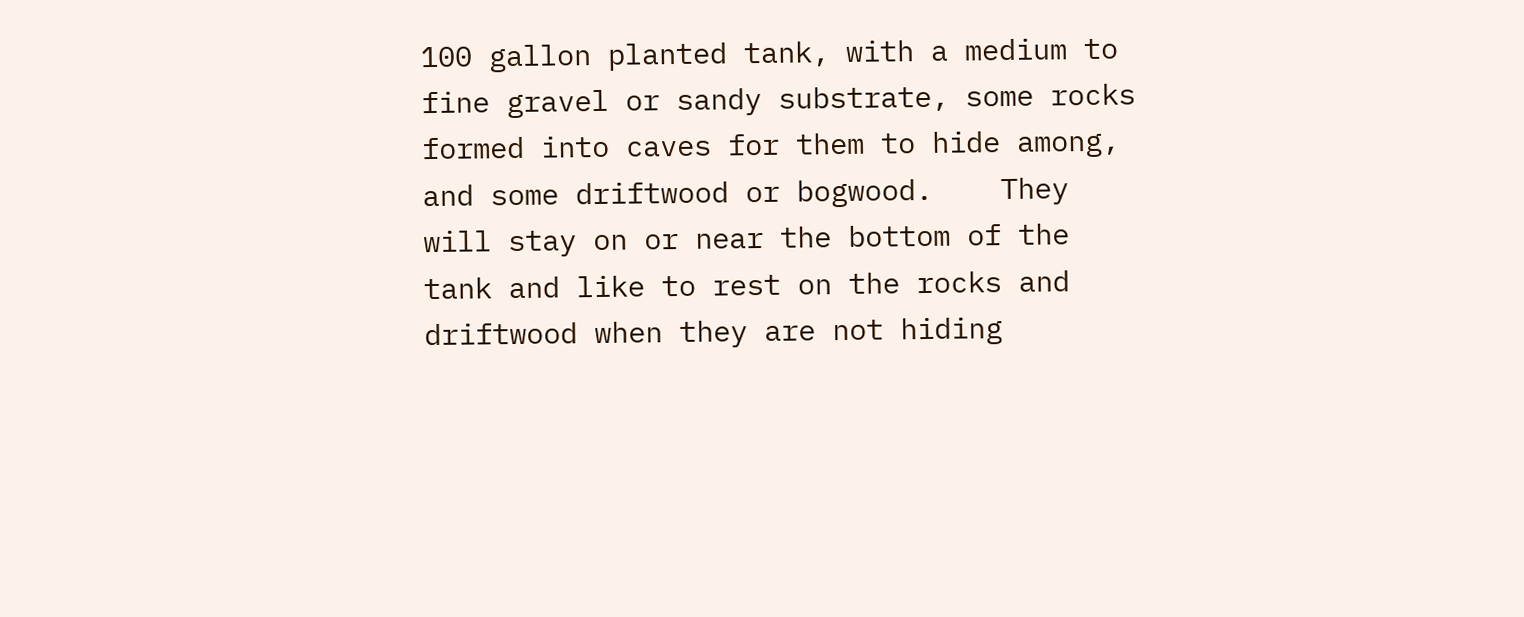100 gallon planted tank, with a medium to fine gravel or sandy substrate, some rocks formed into caves for them to hide among, and some driftwood or bogwood.    They will stay on or near the bottom of the tank and like to rest on the rocks and driftwood when they are not hiding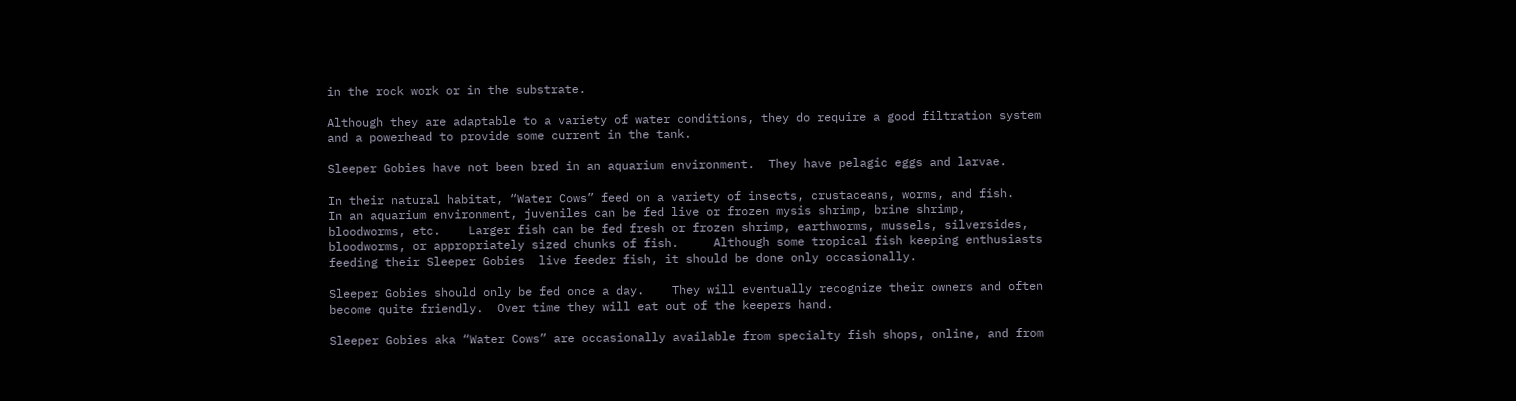in the rock work or in the substrate.

Although they are adaptable to a variety of water conditions, they do require a good filtration system and a powerhead to provide some current in the tank.

Sleeper Gobies have not been bred in an aquarium environment.  They have pelagic eggs and larvae.

In their natural habitat, “Water Cows” feed on a variety of insects, crustaceans, worms, and fish.     In an aquarium environment, juveniles can be fed live or frozen mysis shrimp, brine shrimp, bloodworms, etc.    Larger fish can be fed fresh or frozen shrimp, earthworms, mussels, silversides, bloodworms, or appropriately sized chunks of fish.     Although some tropical fish keeping enthusiasts  feeding their Sleeper Gobies  live feeder fish, it should be done only occasionally.

Sleeper Gobies should only be fed once a day.    They will eventually recognize their owners and often become quite friendly.  Over time they will eat out of the keepers hand.

Sleeper Gobies aka “Water Cows” are occasionally available from specialty fish shops, online, and from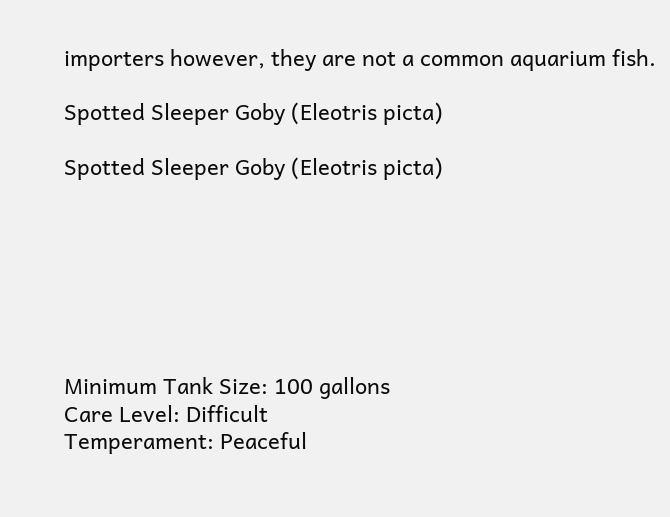importers however, they are not a common aquarium fish.

Spotted Sleeper Goby (Eleotris picta)

Spotted Sleeper Goby (Eleotris picta)







Minimum Tank Size: 100 gallons
Care Level: Difficult
Temperament: Peaceful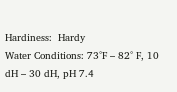Hardiness:  Hardy
Water Conditions: 73°F – 82° F, 10 dH – 30 dH, pH 7.4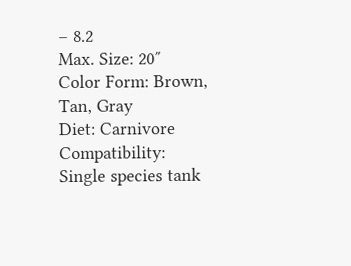– 8.2
Max. Size: 20″
Color Form: Brown, Tan, Gray
Diet: Carnivore
Compatibility: Single species tank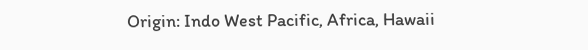Origin: Indo West Pacific, Africa, Hawaii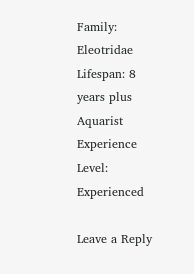Family:  Eleotridae
Lifespan: 8 years plus
Aquarist Experience Level: Experienced

Leave a Reply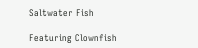Saltwater Fish

Featuring Clownfish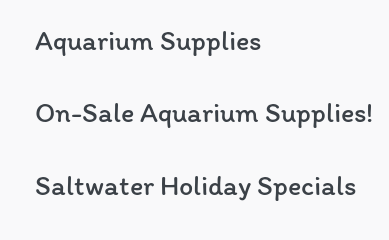Aquarium Supplies

On-Sale Aquarium Supplies!

Saltwater Holiday Specials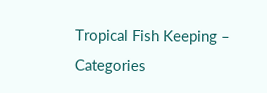Tropical Fish Keeping – Categories